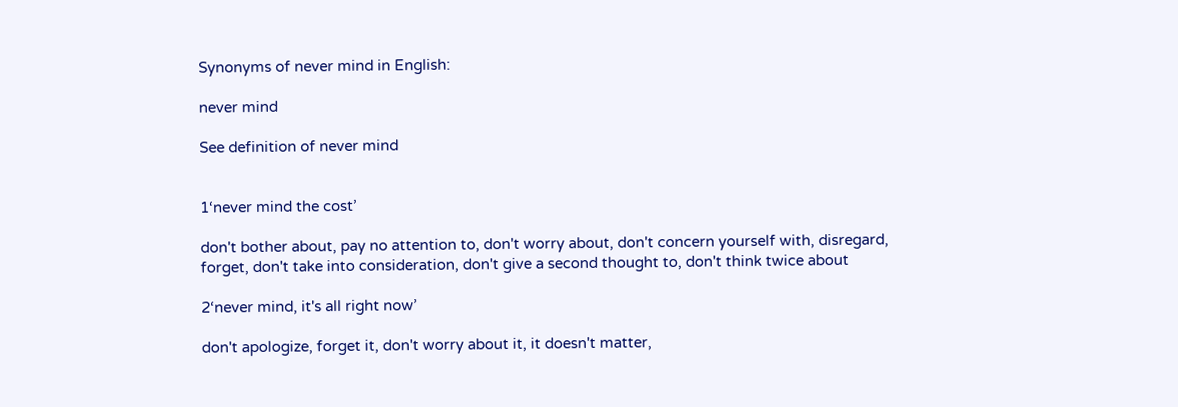Synonyms of never mind in English:

never mind

See definition of never mind


1‘never mind the cost’

don't bother about, pay no attention to, don't worry about, don't concern yourself with, disregard, forget, don't take into consideration, don't give a second thought to, don't think twice about

2‘never mind, it's all right now’

don't apologize, forget it, don't worry about it, it doesn't matter,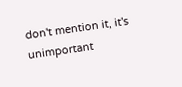don't mention it, it's unimportant